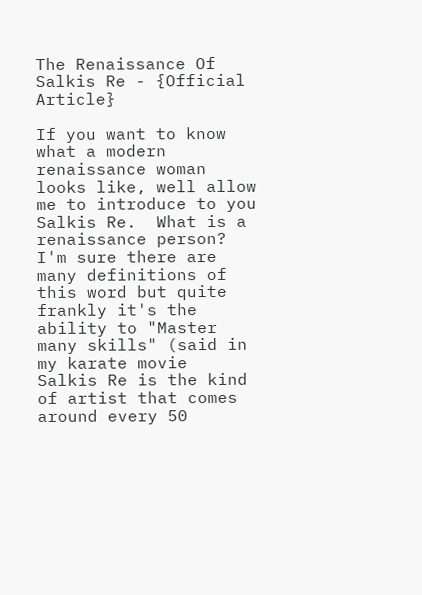The Renaissance Of Salkis Re - {Official Article}

If you want to know what a modern renaissance woman looks like, well allow me to introduce to you Salkis Re.  What is a renaissance person? I'm sure there are many definitions of this word but quite frankly it's the ability to "Master many skills" (said in my karate movie  Salkis Re is the kind of artist that comes around every 50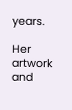years.

Her artwork and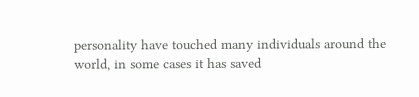personality have touched many individuals around the world, in some cases it has saved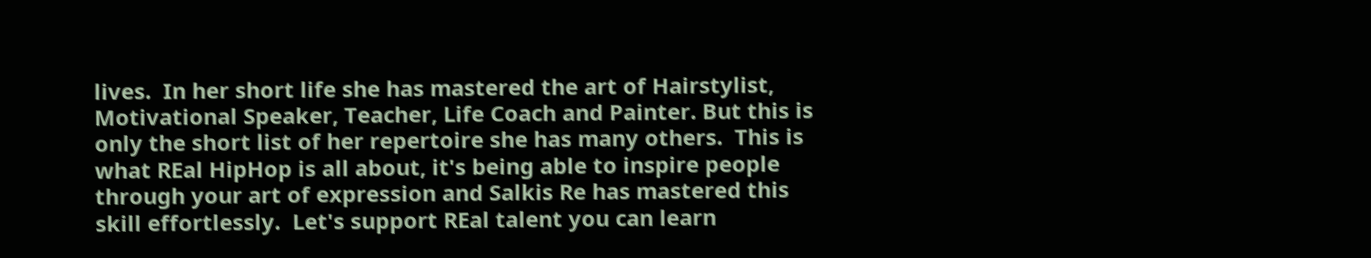lives.  In her short life she has mastered the art of Hairstylist, Motivational Speaker, Teacher, Life Coach and Painter. But this is only the short list of her repertoire she has many others.  This is what REal HipHop is all about, it's being able to inspire people through your art of expression and Salkis Re has mastered this skill effortlessly.  Let's support REal talent you can learn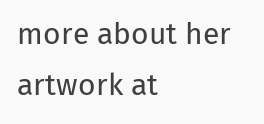more about her artwork at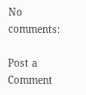No comments:

Post a Comment